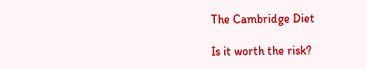The Cambridge Diet

Is it worth the risk?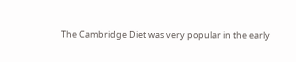The Cambridge Diet was very popular in the early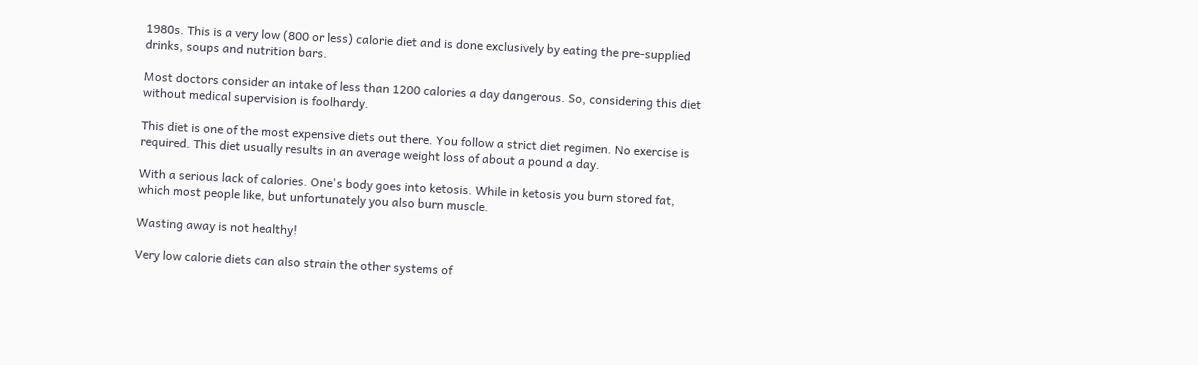1980s. This is a very low (800 or less) calorie diet and is done exclusively by eating the pre-supplied drinks, soups and nutrition bars.

Most doctors consider an intake of less than 1200 calories a day dangerous. So, considering this diet without medical supervision is foolhardy.

This diet is one of the most expensive diets out there. You follow a strict diet regimen. No exercise is required. This diet usually results in an average weight loss of about a pound a day.

With a serious lack of calories. One's body goes into ketosis. While in ketosis you burn stored fat, which most people like, but unfortunately you also burn muscle.

Wasting away is not healthy!

Very low calorie diets can also strain the other systems of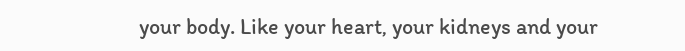your body. Like your heart, your kidneys and your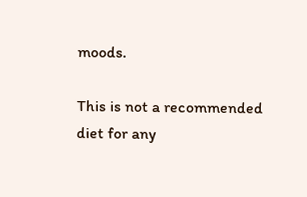moods.

This is not a recommended diet for any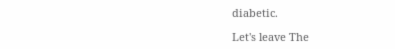diabetic.

Let's leave The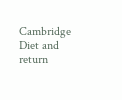Cambridge Diet and return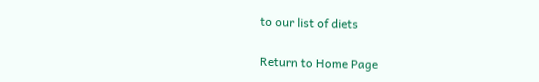to our list of diets

Return to Home Page